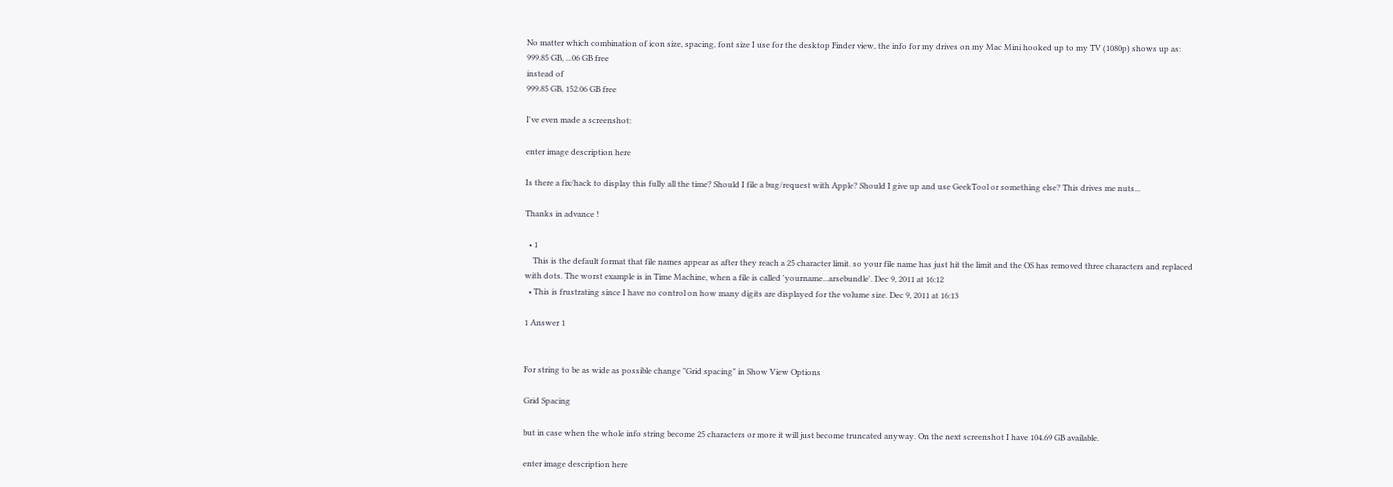No matter which combination of icon size, spacing, font size I use for the desktop Finder view, the info for my drives on my Mac Mini hooked up to my TV (1080p) shows up as:
999.85 GB, ...06 GB free
instead of
999.85 GB, 152.06 GB free

I've even made a screenshot:

enter image description here

Is there a fix/hack to display this fully all the time? Should I file a bug/request with Apple? Should I give up and use GeekTool or something else? This drives me nuts...

Thanks in advance !

  • 1
    This is the default format that file names appear as after they reach a 25 character limit. so your file name has just hit the limit and the OS has removed three characters and replaced with dots. The worst example is in Time Machine, when a file is called 'yourname...arsebundle'. Dec 9, 2011 at 16:12
  • This is frustrating since I have no control on how many digits are displayed for the volume size. Dec 9, 2011 at 16:13

1 Answer 1


For string to be as wide as possible change "Grid spacing" in Show View Options

Grid Spacing

but in case when the whole info string become 25 characters or more it will just become truncated anyway. On the next screenshot I have 104.69 GB available.

enter image description here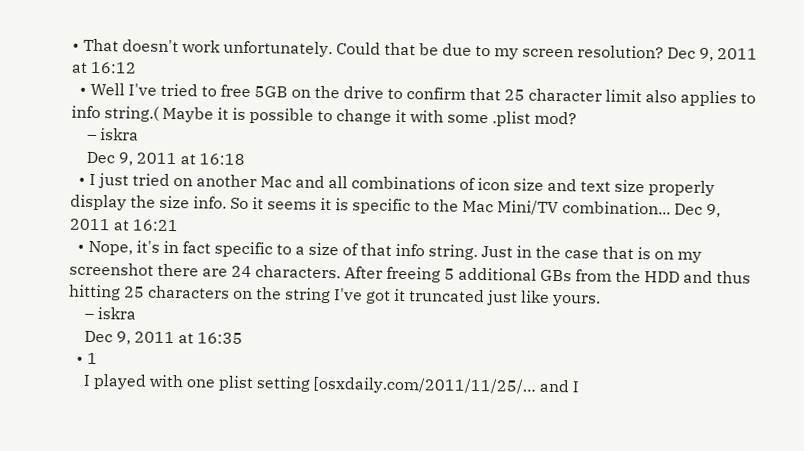• That doesn't work unfortunately. Could that be due to my screen resolution? Dec 9, 2011 at 16:12
  • Well I've tried to free 5GB on the drive to confirm that 25 character limit also applies to info string.( Maybe it is possible to change it with some .plist mod?
    – iskra
    Dec 9, 2011 at 16:18
  • I just tried on another Mac and all combinations of icon size and text size properly display the size info. So it seems it is specific to the Mac Mini/TV combination... Dec 9, 2011 at 16:21
  • Nope, it's in fact specific to a size of that info string. Just in the case that is on my screenshot there are 24 characters. After freeing 5 additional GBs from the HDD and thus hitting 25 characters on the string I've got it truncated just like yours.
    – iskra
    Dec 9, 2011 at 16:35
  • 1
    I played with one plist setting [osxdaily.com/2011/11/25/… and I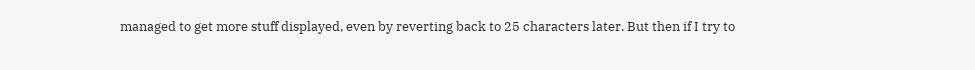managed to get more stuff displayed, even by reverting back to 25 characters later. But then if I try to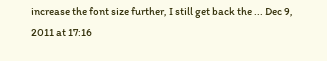increase the font size further, I still get back the ... Dec 9, 2011 at 17:16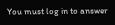You must log in to answer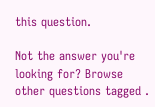this question.

Not the answer you're looking for? Browse other questions tagged .